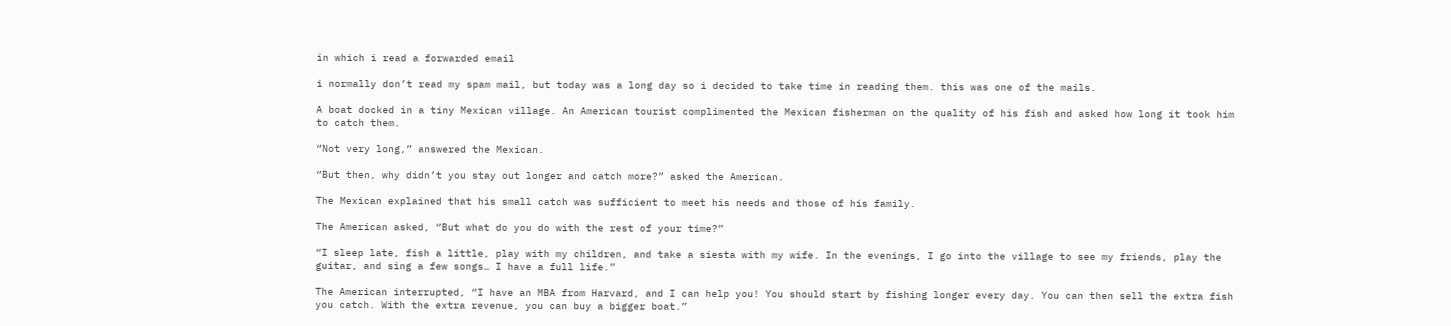in which i read a forwarded email

i normally don’t read my spam mail, but today was a long day so i decided to take time in reading them. this was one of the mails.

A boat docked in a tiny Mexican village. An American tourist complimented the Mexican fisherman on the quality of his fish and asked how long it took him to catch them.

“Not very long,” answered the Mexican.

“But then, why didn’t you stay out longer and catch more?” asked the American.

The Mexican explained that his small catch was sufficient to meet his needs and those of his family.

The American asked, “But what do you do with the rest of your time?”

“I sleep late, fish a little, play with my children, and take a siesta with my wife. In the evenings, I go into the village to see my friends, play the guitar, and sing a few songs… I have a full life.”

The American interrupted, “I have an MBA from Harvard, and I can help you! You should start by fishing longer every day. You can then sell the extra fish you catch. With the extra revenue, you can buy a bigger boat.”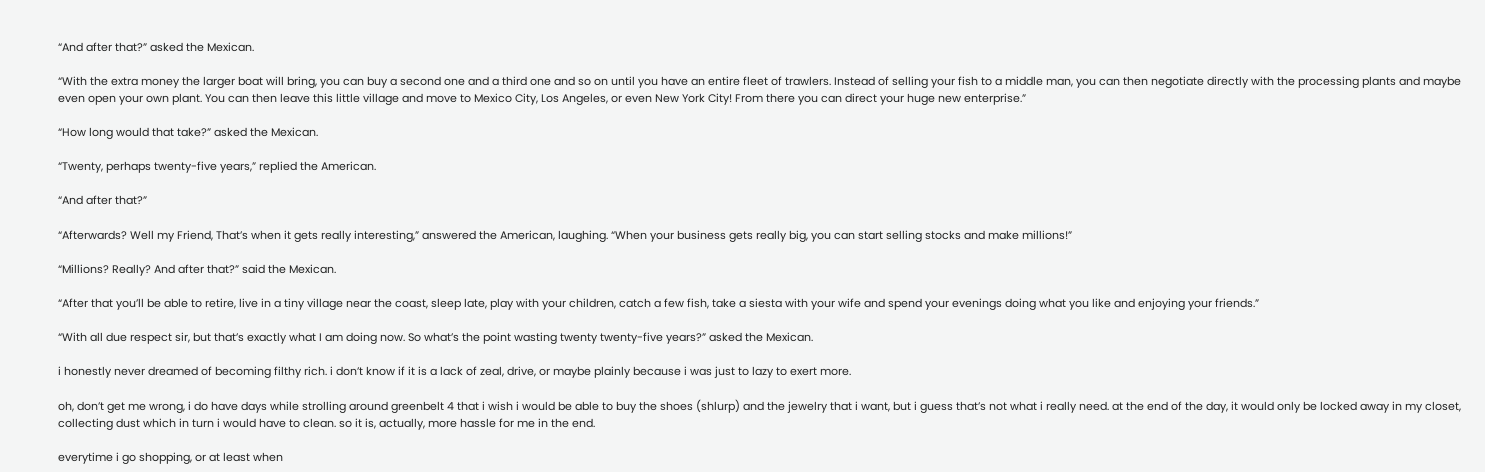“And after that?” asked the Mexican.

“With the extra money the larger boat will bring, you can buy a second one and a third one and so on until you have an entire fleet of trawlers. Instead of selling your fish to a middle man, you can then negotiate directly with the processing plants and maybe even open your own plant. You can then leave this little village and move to Mexico City, Los Angeles, or even New York City! From there you can direct your huge new enterprise.”

“How long would that take?” asked the Mexican.

“Twenty, perhaps twenty-five years,” replied the American.

“And after that?”

“Afterwards? Well my Friend, That’s when it gets really interesting,” answered the American, laughing. “When your business gets really big, you can start selling stocks and make millions!”

“Millions? Really? And after that?” said the Mexican.

“After that you’ll be able to retire, live in a tiny village near the coast, sleep late, play with your children, catch a few fish, take a siesta with your wife and spend your evenings doing what you like and enjoying your friends.”

“With all due respect sir, but that’s exactly what I am doing now. So what’s the point wasting twenty twenty-five years?” asked the Mexican.

i honestly never dreamed of becoming filthy rich. i don’t know if it is a lack of zeal, drive, or maybe plainly because i was just to lazy to exert more.

oh, don’t get me wrong, i do have days while strolling around greenbelt 4 that i wish i would be able to buy the shoes (shlurp) and the jewelry that i want, but i guess that’s not what i really need. at the end of the day, it would only be locked away in my closet, collecting dust which in turn i would have to clean. so it is, actually, more hassle for me in the end.

everytime i go shopping, or at least when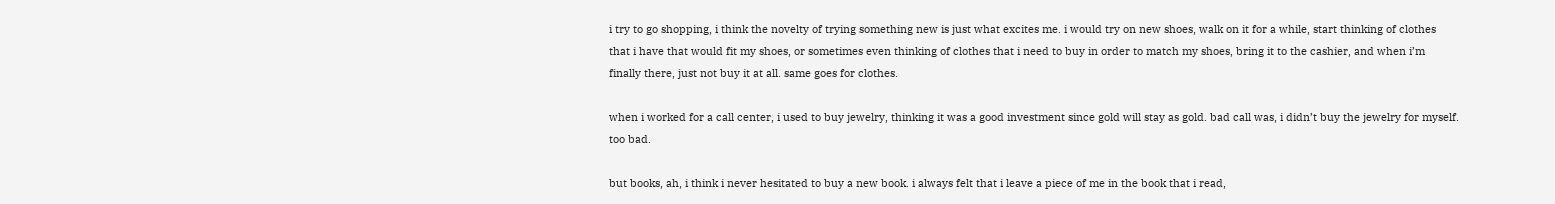i try to go shopping, i think the novelty of trying something new is just what excites me. i would try on new shoes, walk on it for a while, start thinking of clothes that i have that would fit my shoes, or sometimes even thinking of clothes that i need to buy in order to match my shoes, bring it to the cashier, and when i’m finally there, just not buy it at all. same goes for clothes.

when i worked for a call center, i used to buy jewelry, thinking it was a good investment since gold will stay as gold. bad call was, i didn’t buy the jewelry for myself. too bad.

but books, ah, i think i never hesitated to buy a new book. i always felt that i leave a piece of me in the book that i read,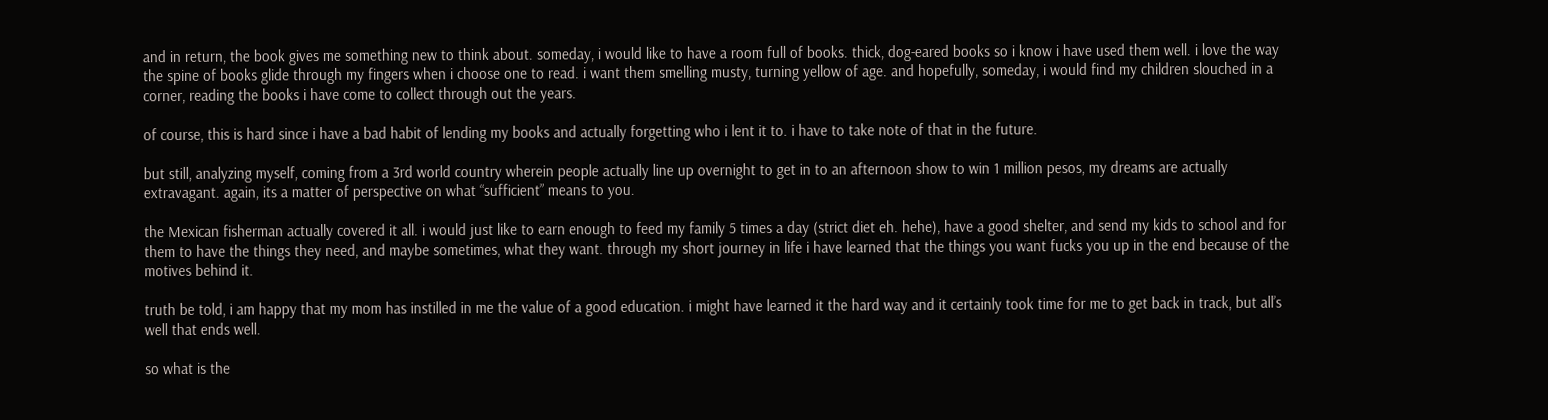and in return, the book gives me something new to think about. someday, i would like to have a room full of books. thick, dog-eared books so i know i have used them well. i love the way the spine of books glide through my fingers when i choose one to read. i want them smelling musty, turning yellow of age. and hopefully, someday, i would find my children slouched in a corner, reading the books i have come to collect through out the years.

of course, this is hard since i have a bad habit of lending my books and actually forgetting who i lent it to. i have to take note of that in the future.

but still, analyzing myself, coming from a 3rd world country wherein people actually line up overnight to get in to an afternoon show to win 1 million pesos, my dreams are actually extravagant. again, its a matter of perspective on what “sufficient” means to you.

the Mexican fisherman actually covered it all. i would just like to earn enough to feed my family 5 times a day (strict diet eh. hehe), have a good shelter, and send my kids to school and for them to have the things they need, and maybe sometimes, what they want. through my short journey in life i have learned that the things you want fucks you up in the end because of the motives behind it.

truth be told, i am happy that my mom has instilled in me the value of a good education. i might have learned it the hard way and it certainly took time for me to get back in track, but all’s well that ends well.

so what is the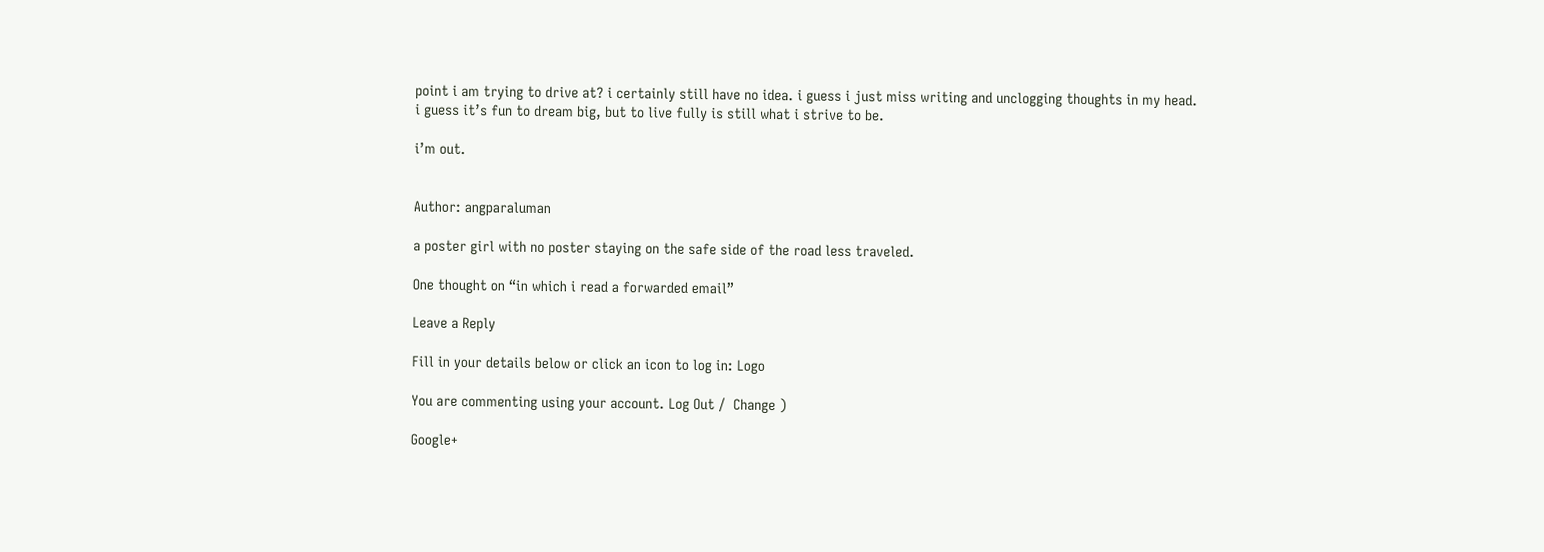point i am trying to drive at? i certainly still have no idea. i guess i just miss writing and unclogging thoughts in my head.
i guess it’s fun to dream big, but to live fully is still what i strive to be.

i’m out.


Author: angparaluman

a poster girl with no poster staying on the safe side of the road less traveled.

One thought on “in which i read a forwarded email”

Leave a Reply

Fill in your details below or click an icon to log in: Logo

You are commenting using your account. Log Out /  Change )

Google+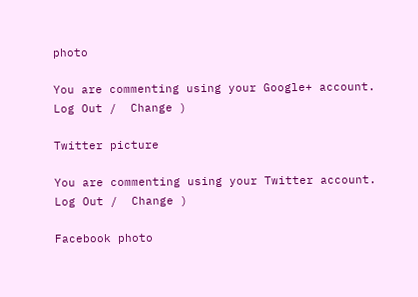photo

You are commenting using your Google+ account. Log Out /  Change )

Twitter picture

You are commenting using your Twitter account. Log Out /  Change )

Facebook photo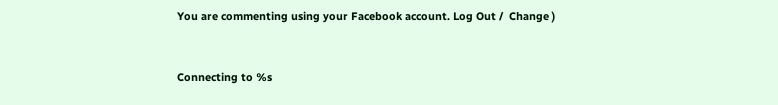You are commenting using your Facebook account. Log Out /  Change )


Connecting to %s